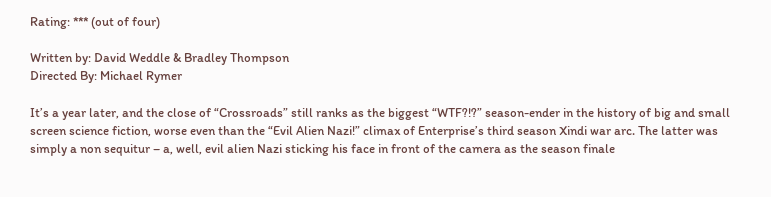Rating: *** (out of four)

Written by: David Weddle & Bradley Thompson
Directed By: Michael Rymer

It’s a year later, and the close of “Crossroads” still ranks as the biggest “WTF?!?” season-ender in the history of big and small screen science fiction, worse even than the “Evil Alien Nazi!” climax of Enterprise’s third season Xindi war arc. The latter was simply a non sequitur – a, well, evil alien Nazi sticking his face in front of the camera as the season finale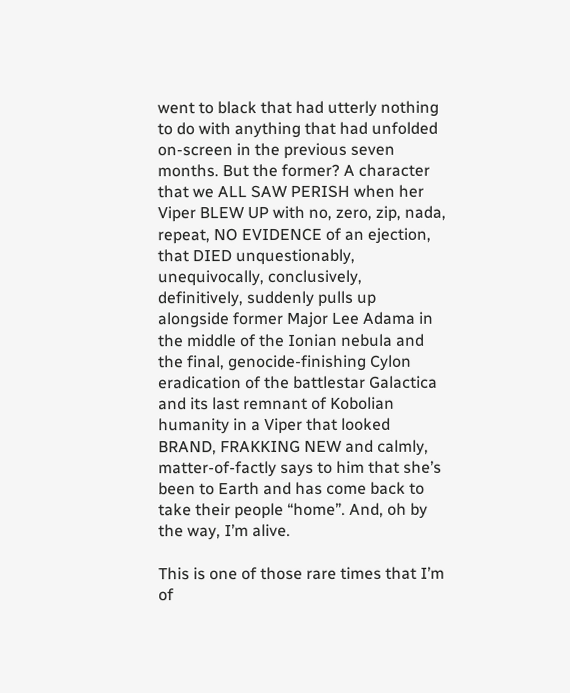went to black that had utterly nothing to do with anything that had unfolded on-screen in the previous seven months. But the former? A character that we ALL SAW PERISH when her Viper BLEW UP with no, zero, zip, nada, repeat, NO EVIDENCE of an ejection, that DIED unquestionably, unequivocally, conclusively, definitively, suddenly pulls up alongside former Major Lee Adama in the middle of the Ionian nebula and the final, genocide-finishing Cylon eradication of the battlestar Galactica and its last remnant of Kobolian humanity in a Viper that looked BRAND, FRAKKING NEW and calmly, matter-of-factly says to him that she’s been to Earth and has come back to take their people “home”. And, oh by the way, I’m alive.

This is one of those rare times that I’m of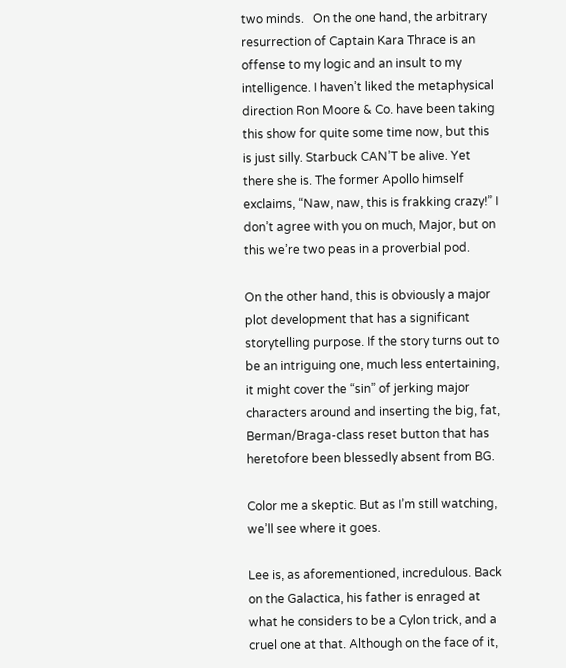two minds.   On the one hand, the arbitrary resurrection of Captain Kara Thrace is an offense to my logic and an insult to my intelligence. I haven’t liked the metaphysical direction Ron Moore & Co. have been taking this show for quite some time now, but this is just silly. Starbuck CAN’T be alive. Yet there she is. The former Apollo himself exclaims, “Naw, naw, this is frakking crazy!” I don’t agree with you on much, Major, but on this we’re two peas in a proverbial pod.

On the other hand, this is obviously a major plot development that has a significant storytelling purpose. If the story turns out to be an intriguing one, much less entertaining, it might cover the “sin” of jerking major characters around and inserting the big, fat, Berman/Braga-class reset button that has heretofore been blessedly absent from BG.

Color me a skeptic. But as I’m still watching, we’ll see where it goes.

Lee is, as aforementioned, incredulous. Back on the Galactica, his father is enraged at what he considers to be a Cylon trick, and a cruel one at that. Although on the face of it,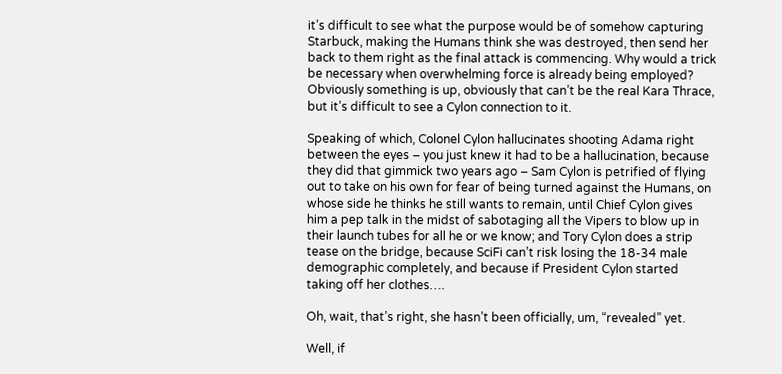it’s difficult to see what the purpose would be of somehow capturing Starbuck, making the Humans think she was destroyed, then send her back to them right as the final attack is commencing. Why would a trick be necessary when overwhelming force is already being employed? Obviously something is up, obviously that can’t be the real Kara Thrace, but it’s difficult to see a Cylon connection to it.

Speaking of which, Colonel Cylon hallucinates shooting Adama right between the eyes – you just knew it had to be a hallucination, because they did that gimmick two years ago – Sam Cylon is petrified of flying out to take on his own for fear of being turned against the Humans, on whose side he thinks he still wants to remain, until Chief Cylon gives him a pep talk in the midst of sabotaging all the Vipers to blow up in their launch tubes for all he or we know; and Tory Cylon does a strip tease on the bridge, because SciFi can’t risk losing the 18-34 male demographic completely, and because if President Cylon started taking off her clothes….

Oh, wait, that’s right, she hasn’t been officially, um, “revealed” yet.

Well, if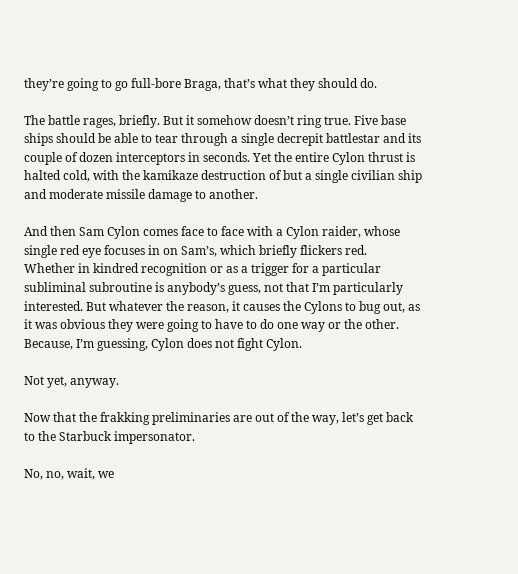they’re going to go full-bore Braga, that’s what they should do.

The battle rages, briefly. But it somehow doesn’t ring true. Five base ships should be able to tear through a single decrepit battlestar and its couple of dozen interceptors in seconds. Yet the entire Cylon thrust is halted cold, with the kamikaze destruction of but a single civilian ship and moderate missile damage to another.

And then Sam Cylon comes face to face with a Cylon raider, whose single red eye focuses in on Sam’s, which briefly flickers red.   Whether in kindred recognition or as a trigger for a particular subliminal subroutine is anybody’s guess, not that I’m particularly interested. But whatever the reason, it causes the Cylons to bug out, as it was obvious they were going to have to do one way or the other. Because, I’m guessing, Cylon does not fight Cylon.

Not yet, anyway.

Now that the frakking preliminaries are out of the way, let’s get back to the Starbuck impersonator.

No, no, wait, we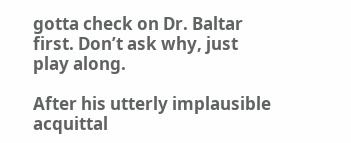gotta check on Dr. Baltar first. Don’t ask why, just play along.

After his utterly implausible acquittal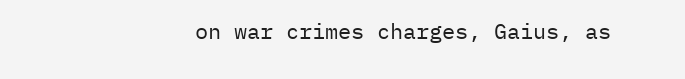on war crimes charges, Gaius, as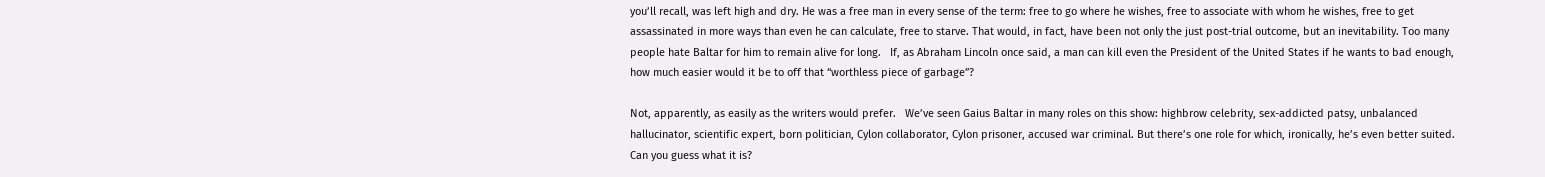you’ll recall, was left high and dry. He was a free man in every sense of the term: free to go where he wishes, free to associate with whom he wishes, free to get assassinated in more ways than even he can calculate, free to starve. That would, in fact, have been not only the just post-trial outcome, but an inevitability. Too many people hate Baltar for him to remain alive for long.   If, as Abraham Lincoln once said, a man can kill even the President of the United States if he wants to bad enough, how much easier would it be to off that “worthless piece of garbage”?

Not, apparently, as easily as the writers would prefer.   We’ve seen Gaius Baltar in many roles on this show: highbrow celebrity, sex-addicted patsy, unbalanced hallucinator, scientific expert, born politician, Cylon collaborator, Cylon prisoner, accused war criminal. But there’s one role for which, ironically, he’s even better suited. Can you guess what it is?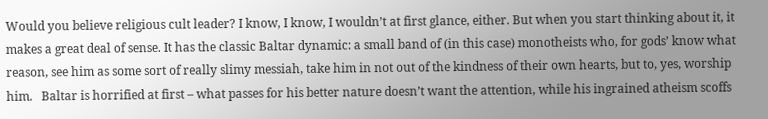Would you believe religious cult leader? I know, I know, I wouldn’t at first glance, either. But when you start thinking about it, it makes a great deal of sense. It has the classic Baltar dynamic: a small band of (in this case) monotheists who, for gods’ know what reason, see him as some sort of really slimy messiah, take him in not out of the kindness of their own hearts, but to, yes, worship him.   Baltar is horrified at first – what passes for his better nature doesn’t want the attention, while his ingrained atheism scoffs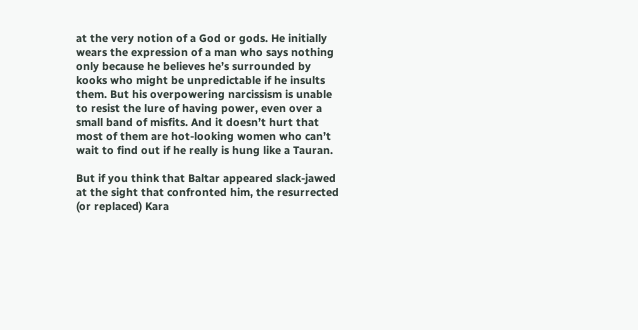at the very notion of a God or gods. He initially wears the expression of a man who says nothing only because he believes he’s surrounded by kooks who might be unpredictable if he insults them. But his overpowering narcissism is unable to resist the lure of having power, even over a small band of misfits. And it doesn’t hurt that most of them are hot-looking women who can’t wait to find out if he really is hung like a Tauran.

But if you think that Baltar appeared slack-jawed at the sight that confronted him, the resurrected (or replaced) Kara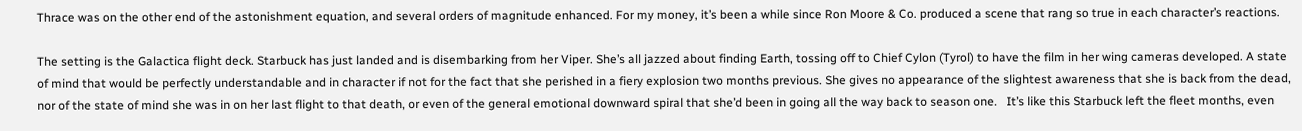Thrace was on the other end of the astonishment equation, and several orders of magnitude enhanced. For my money, it’s been a while since Ron Moore & Co. produced a scene that rang so true in each character’s reactions.

The setting is the Galactica flight deck. Starbuck has just landed and is disembarking from her Viper. She’s all jazzed about finding Earth, tossing off to Chief Cylon (Tyrol) to have the film in her wing cameras developed. A state of mind that would be perfectly understandable and in character if not for the fact that she perished in a fiery explosion two months previous. She gives no appearance of the slightest awareness that she is back from the dead, nor of the state of mind she was in on her last flight to that death, or even of the general emotional downward spiral that she’d been in going all the way back to season one.   It’s like this Starbuck left the fleet months, even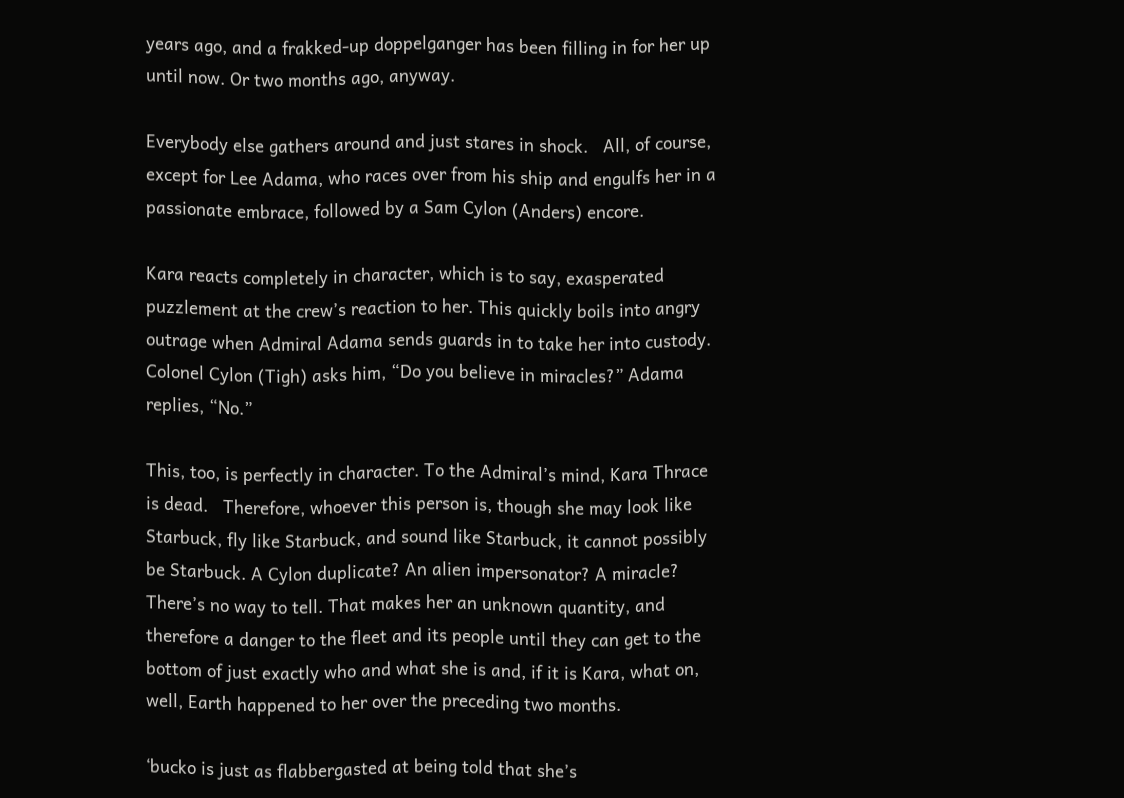years ago, and a frakked-up doppelganger has been filling in for her up until now. Or two months ago, anyway.

Everybody else gathers around and just stares in shock.   All, of course, except for Lee Adama, who races over from his ship and engulfs her in a passionate embrace, followed by a Sam Cylon (Anders) encore.

Kara reacts completely in character, which is to say, exasperated puzzlement at the crew’s reaction to her. This quickly boils into angry outrage when Admiral Adama sends guards in to take her into custody. Colonel Cylon (Tigh) asks him, “Do you believe in miracles?” Adama replies, “No.”

This, too, is perfectly in character. To the Admiral’s mind, Kara Thrace is dead.   Therefore, whoever this person is, though she may look like Starbuck, fly like Starbuck, and sound like Starbuck, it cannot possibly be Starbuck. A Cylon duplicate? An alien impersonator? A miracle? There’s no way to tell. That makes her an unknown quantity, and therefore a danger to the fleet and its people until they can get to the bottom of just exactly who and what she is and, if it is Kara, what on, well, Earth happened to her over the preceding two months.

‘bucko is just as flabbergasted at being told that she’s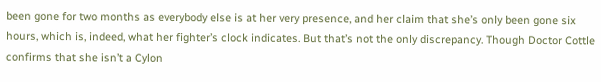been gone for two months as everybody else is at her very presence, and her claim that she’s only been gone six hours, which is, indeed, what her fighter’s clock indicates. But that’s not the only discrepancy. Though Doctor Cottle confirms that she isn’t a Cylon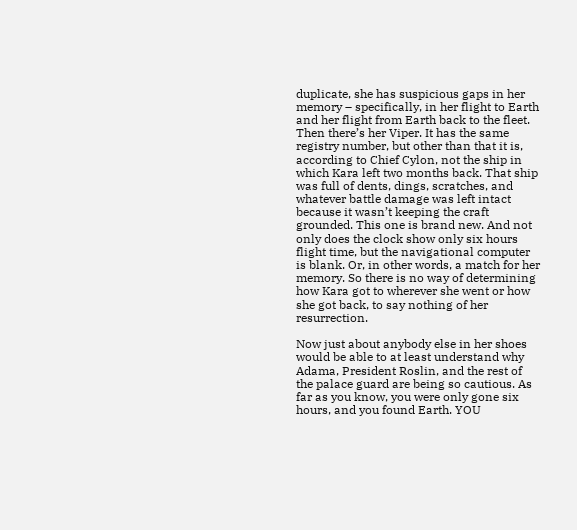duplicate, she has suspicious gaps in her memory – specifically, in her flight to Earth and her flight from Earth back to the fleet. Then there’s her Viper. It has the same registry number, but other than that it is, according to Chief Cylon, not the ship in which Kara left two months back. That ship was full of dents, dings, scratches, and whatever battle damage was left intact because it wasn’t keeping the craft grounded. This one is brand new. And not only does the clock show only six hours flight time, but the navigational computer is blank. Or, in other words, a match for her memory. So there is no way of determining how Kara got to wherever she went or how she got back, to say nothing of her resurrection.

Now just about anybody else in her shoes would be able to at least understand why Adama, President Roslin, and the rest of the palace guard are being so cautious. As far as you know, you were only gone six hours, and you found Earth. YOU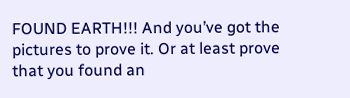FOUND EARTH!!! And you’ve got the pictures to prove it. Or at least prove that you found an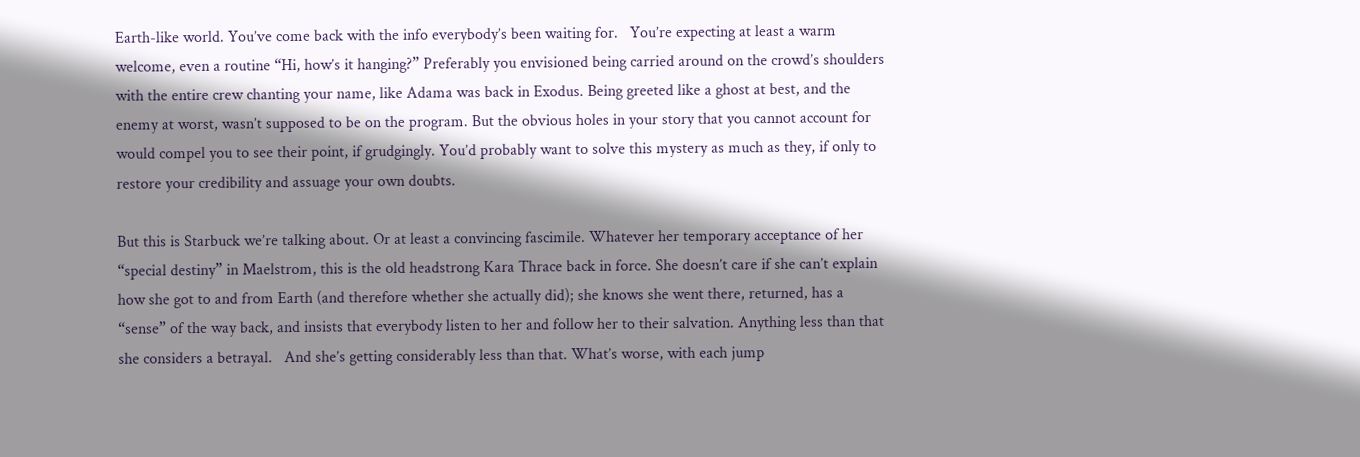Earth-like world. You’ve come back with the info everybody’s been waiting for.   You’re expecting at least a warm welcome, even a routine “Hi, how’s it hanging?” Preferably you envisioned being carried around on the crowd’s shoulders with the entire crew chanting your name, like Adama was back in Exodus. Being greeted like a ghost at best, and the enemy at worst, wasn’t supposed to be on the program. But the obvious holes in your story that you cannot account for would compel you to see their point, if grudgingly. You’d probably want to solve this mystery as much as they, if only to restore your credibility and assuage your own doubts.

But this is Starbuck we’re talking about. Or at least a convincing fascimile. Whatever her temporary acceptance of her “special destiny” in Maelstrom, this is the old headstrong Kara Thrace back in force. She doesn’t care if she can’t explain how she got to and from Earth (and therefore whether she actually did); she knows she went there, returned, has a “sense” of the way back, and insists that everybody listen to her and follow her to their salvation. Anything less than that she considers a betrayal.   And she’s getting considerably less than that. What’s worse, with each jump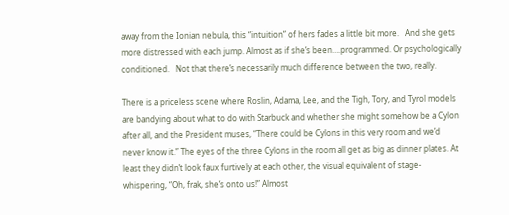away from the Ionian nebula, this “intuition” of hers fades a little bit more.   And she gets more distressed with each jump. Almost as if she’s been….programmed. Or psychologically conditioned.   Not that there’s necessarily much difference between the two, really.

There is a priceless scene where Roslin, Adama, Lee, and the Tigh, Tory, and Tyrol models are bandying about what to do with Starbuck and whether she might somehow be a Cylon after all, and the President muses, “There could be Cylons in this very room and we’d never know it.” The eyes of the three Cylons in the room all get as big as dinner plates. At least they didn’t look faux furtively at each other, the visual equivalent of stage-whispering, “Oh, frak, she’s onto us!” Almost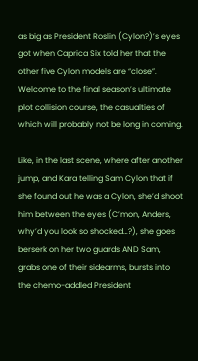as big as President Roslin (Cylon?)’s eyes got when Caprica Six told her that the other five Cylon models are “close”. Welcome to the final season’s ultimate plot collision course, the casualties of which will probably not be long in coming.

Like, in the last scene, where after another jump, and Kara telling Sam Cylon that if she found out he was a Cylon, she’d shoot him between the eyes (C’mon, Anders, why’d you look so shocked…?), she goes berserk on her two guards AND Sam, grabs one of their sidearms, bursts into the chemo-addled President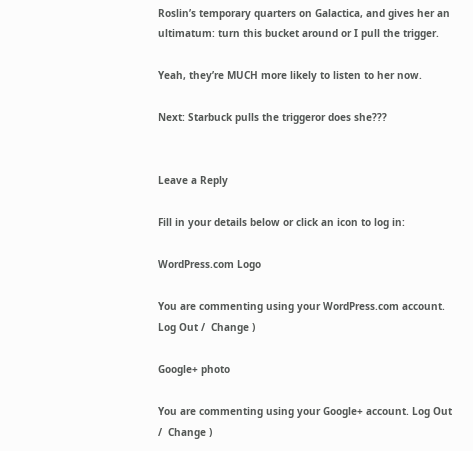Roslin’s temporary quarters on Galactica, and gives her an ultimatum: turn this bucket around or I pull the trigger.

Yeah, they’re MUCH more likely to listen to her now.

Next: Starbuck pulls the triggeror does she???


Leave a Reply

Fill in your details below or click an icon to log in:

WordPress.com Logo

You are commenting using your WordPress.com account. Log Out /  Change )

Google+ photo

You are commenting using your Google+ account. Log Out /  Change )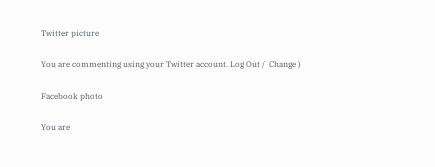Twitter picture

You are commenting using your Twitter account. Log Out /  Change )

Facebook photo

You are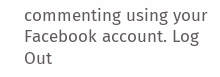commenting using your Facebook account. Log Out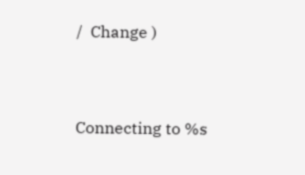/  Change )


Connecting to %s